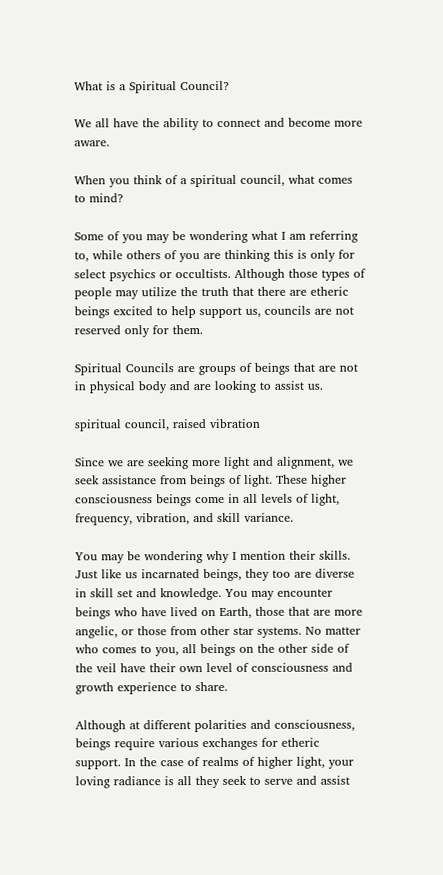What is a Spiritual Council?

We all have the ability to connect and become more aware.

When you think of a spiritual council, what comes to mind?

Some of you may be wondering what I am referring to, while others of you are thinking this is only for select psychics or occultists. Although those types of people may utilize the truth that there are etheric beings excited to help support us, councils are not reserved only for them.

Spiritual Councils are groups of beings that are not in physical body and are looking to assist us.

spiritual council, raised vibration

Since we are seeking more light and alignment, we seek assistance from beings of light. These higher consciousness beings come in all levels of light, frequency, vibration, and skill variance.

You may be wondering why I mention their skills. Just like us incarnated beings, they too are diverse in skill set and knowledge. You may encounter beings who have lived on Earth, those that are more angelic, or those from other star systems. No matter who comes to you, all beings on the other side of the veil have their own level of consciousness and growth experience to share.

Although at different polarities and consciousness, beings require various exchanges for etheric support. In the case of realms of higher light, your loving radiance is all they seek to serve and assist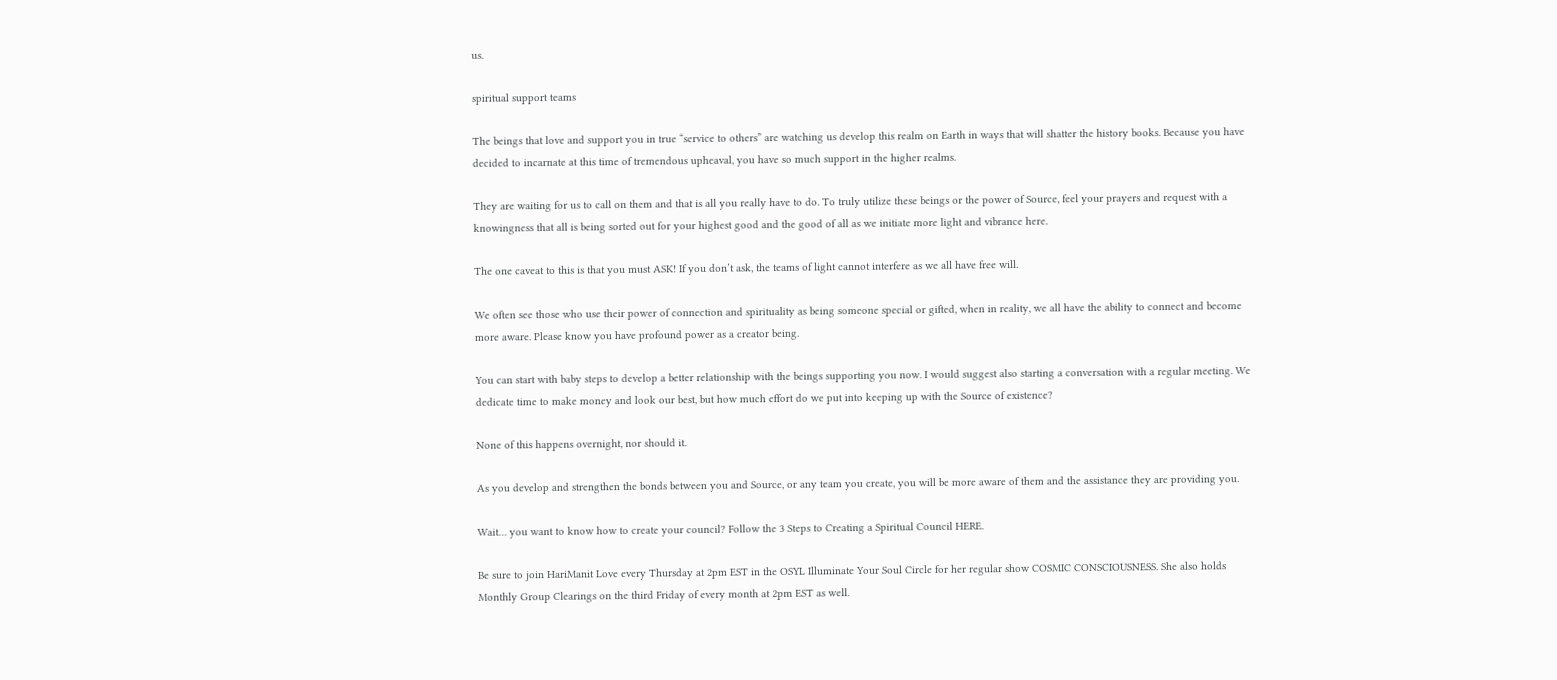us.

spiritual support teams

The beings that love and support you in true “service to others” are watching us develop this realm on Earth in ways that will shatter the history books. Because you have decided to incarnate at this time of tremendous upheaval, you have so much support in the higher realms.

They are waiting for us to call on them and that is all you really have to do. To truly utilize these beings or the power of Source, feel your prayers and request with a knowingness that all is being sorted out for your highest good and the good of all as we initiate more light and vibrance here.

The one caveat to this is that you must ASK! If you don’t ask, the teams of light cannot interfere as we all have free will.

We often see those who use their power of connection and spirituality as being someone special or gifted, when in reality, we all have the ability to connect and become more aware. Please know you have profound power as a creator being.

You can start with baby steps to develop a better relationship with the beings supporting you now. I would suggest also starting a conversation with a regular meeting. We dedicate time to make money and look our best, but how much effort do we put into keeping up with the Source of existence?

None of this happens overnight, nor should it.

As you develop and strengthen the bonds between you and Source, or any team you create, you will be more aware of them and the assistance they are providing you.

Wait… you want to know how to create your council? Follow the 3 Steps to Creating a Spiritual Council HERE.

Be sure to join HariManit Love every Thursday at 2pm EST in the OSYL Illuminate Your Soul Circle for her regular show COSMIC CONSCIOUSNESS. She also holds Monthly Group Clearings on the third Friday of every month at 2pm EST as well.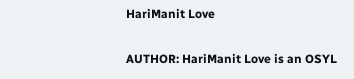HariManit Love

AUTHOR: HariManit Love is an OSYL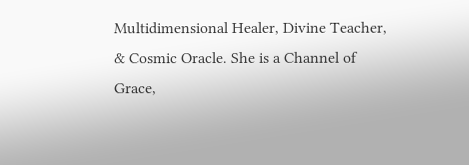Multidimensional Healer, Divine Teacher, & Cosmic Oracle. She is a Channel of Grace,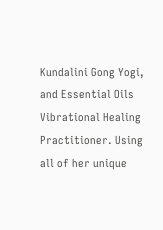Kundalini Gong Yogi, and Essential Oils Vibrational Healing Practitioner. Using all of her unique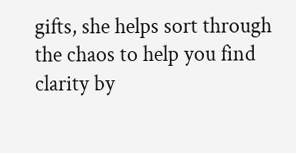gifts, she helps sort through the chaos to help you find clarity by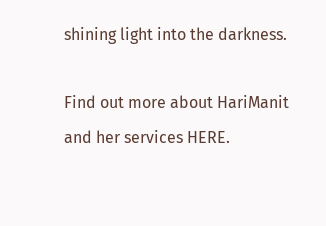shining light into the darkness.

Find out more about HariManit and her services HERE.